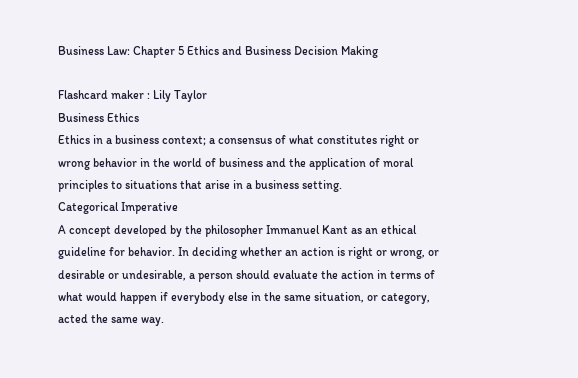Business Law: Chapter 5 Ethics and Business Decision Making

Flashcard maker : Lily Taylor
Business Ethics
Ethics in a business context; a consensus of what constitutes right or wrong behavior in the world of business and the application of moral principles to situations that arise in a business setting.
Categorical Imperative
A concept developed by the philosopher Immanuel Kant as an ethical guideline for behavior. In deciding whether an action is right or wrong, or desirable or undesirable, a person should evaluate the action in terms of what would happen if everybody else in the same situation, or category, acted the same way.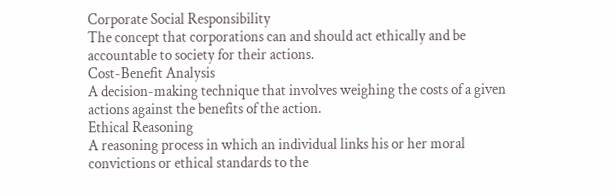Corporate Social Responsibility
The concept that corporations can and should act ethically and be accountable to society for their actions.
Cost-Benefit Analysis
A decision-making technique that involves weighing the costs of a given actions against the benefits of the action.
Ethical Reasoning
A reasoning process in which an individual links his or her moral convictions or ethical standards to the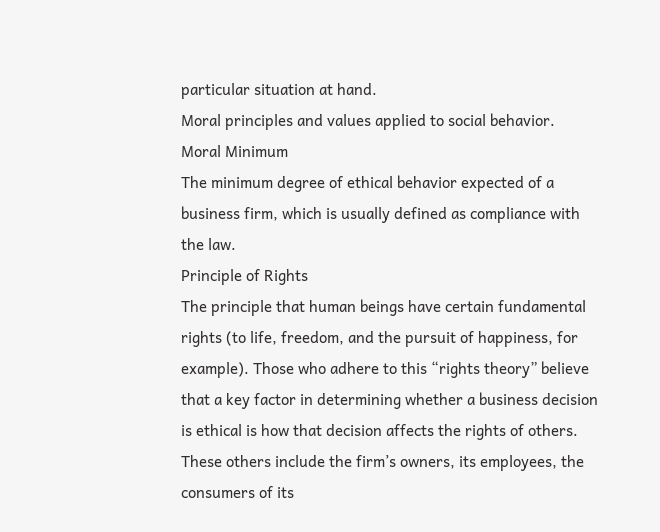particular situation at hand.
Moral principles and values applied to social behavior.
Moral Minimum
The minimum degree of ethical behavior expected of a business firm, which is usually defined as compliance with the law.
Principle of Rights
The principle that human beings have certain fundamental rights (to life, freedom, and the pursuit of happiness, for example). Those who adhere to this “rights theory” believe that a key factor in determining whether a business decision is ethical is how that decision affects the rights of others. These others include the firm’s owners, its employees, the consumers of its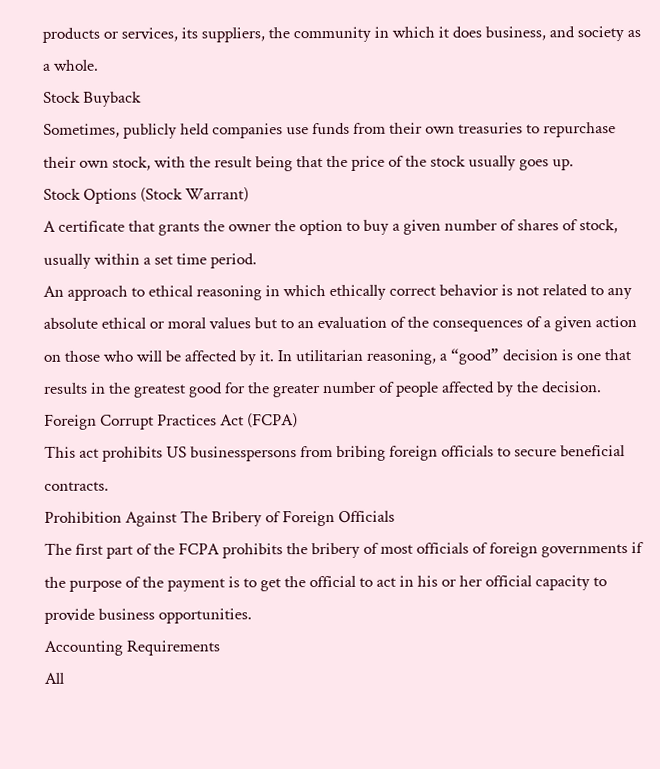products or services, its suppliers, the community in which it does business, and society as a whole.
Stock Buyback
Sometimes, publicly held companies use funds from their own treasuries to repurchase their own stock, with the result being that the price of the stock usually goes up.
Stock Options (Stock Warrant)
A certificate that grants the owner the option to buy a given number of shares of stock, usually within a set time period.
An approach to ethical reasoning in which ethically correct behavior is not related to any absolute ethical or moral values but to an evaluation of the consequences of a given action on those who will be affected by it. In utilitarian reasoning, a “good” decision is one that results in the greatest good for the greater number of people affected by the decision.
Foreign Corrupt Practices Act (FCPA)
This act prohibits US businesspersons from bribing foreign officials to secure beneficial contracts.
Prohibition Against The Bribery of Foreign Officials
The first part of the FCPA prohibits the bribery of most officials of foreign governments if the purpose of the payment is to get the official to act in his or her official capacity to provide business opportunities.
Accounting Requirements
All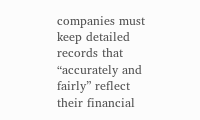companies must keep detailed records that “accurately and fairly” reflect their financial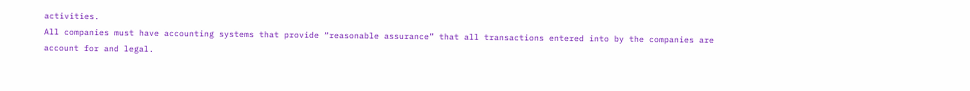activities.
All companies must have accounting systems that provide “reasonable assurance” that all transactions entered into by the companies are account for and legal.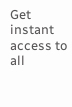Get instant access to
all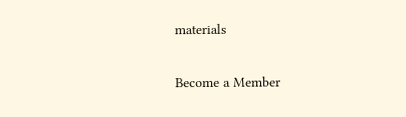materials

Become a Member